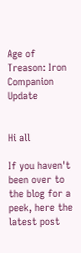Age of Treason: Iron Companion Update


Hi all

If you haven't been over to the blog for a peek, here the latest post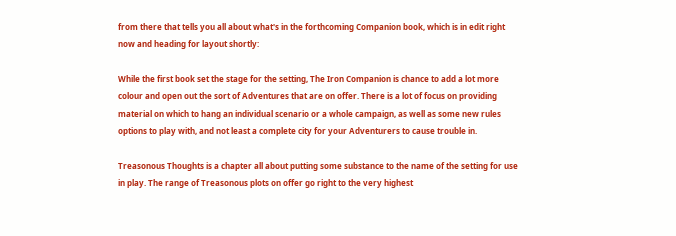from there that tells you all about what's in the forthcoming Companion book, which is in edit right now and heading for layout shortly:

While the first book set the stage for the setting, The Iron Companion is chance to add a lot more colour and open out the sort of Adventures that are on offer. There is a lot of focus on providing material on which to hang an individual scenario or a whole campaign, as well as some new rules options to play with, and not least a complete city for your Adventurers to cause trouble in.

Treasonous Thoughts is a chapter all about putting some substance to the name of the setting for use in play. The range of Treasonous plots on offer go right to the very highest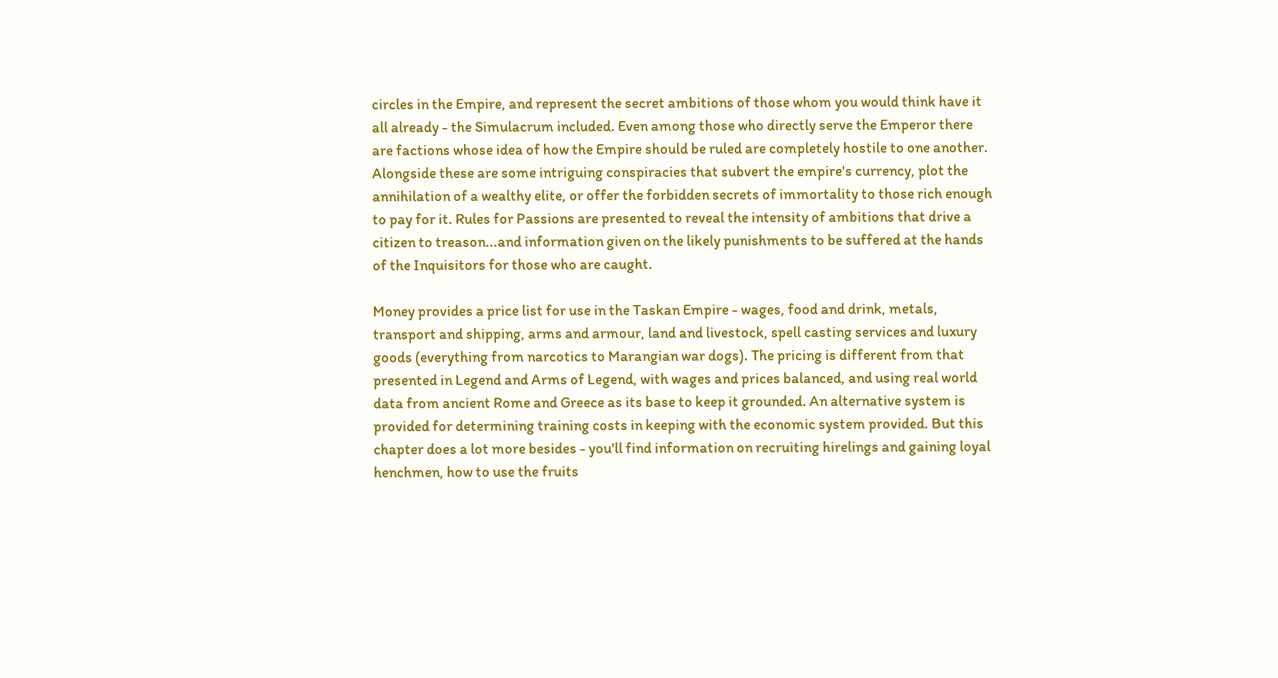circles in the Empire, and represent the secret ambitions of those whom you would think have it all already - the Simulacrum included. Even among those who directly serve the Emperor there are factions whose idea of how the Empire should be ruled are completely hostile to one another. Alongside these are some intriguing conspiracies that subvert the empire's currency, plot the annihilation of a wealthy elite, or offer the forbidden secrets of immortality to those rich enough to pay for it. Rules for Passions are presented to reveal the intensity of ambitions that drive a citizen to treason...and information given on the likely punishments to be suffered at the hands of the Inquisitors for those who are caught.

Money provides a price list for use in the Taskan Empire - wages, food and drink, metals, transport and shipping, arms and armour, land and livestock, spell casting services and luxury goods (everything from narcotics to Marangian war dogs). The pricing is different from that presented in Legend and Arms of Legend, with wages and prices balanced, and using real world data from ancient Rome and Greece as its base to keep it grounded. An alternative system is provided for determining training costs in keeping with the economic system provided. But this chapter does a lot more besides - you'll find information on recruiting hirelings and gaining loyal henchmen, how to use the fruits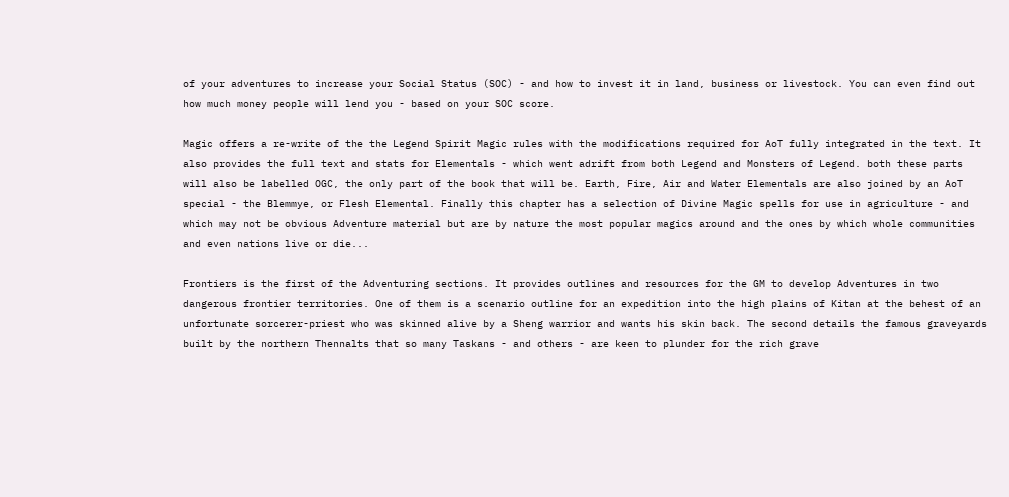of your adventures to increase your Social Status (SOC) - and how to invest it in land, business or livestock. You can even find out how much money people will lend you - based on your SOC score.

Magic offers a re-write of the the Legend Spirit Magic rules with the modifications required for AoT fully integrated in the text. It also provides the full text and stats for Elementals - which went adrift from both Legend and Monsters of Legend. both these parts will also be labelled OGC, the only part of the book that will be. Earth, Fire, Air and Water Elementals are also joined by an AoT special - the Blemmye, or Flesh Elemental. Finally this chapter has a selection of Divine Magic spells for use in agriculture - and which may not be obvious Adventure material but are by nature the most popular magics around and the ones by which whole communities and even nations live or die...

Frontiers is the first of the Adventuring sections. It provides outlines and resources for the GM to develop Adventures in two dangerous frontier territories. One of them is a scenario outline for an expedition into the high plains of Kitan at the behest of an unfortunate sorcerer-priest who was skinned alive by a Sheng warrior and wants his skin back. The second details the famous graveyards built by the northern Thennalts that so many Taskans - and others - are keen to plunder for the rich grave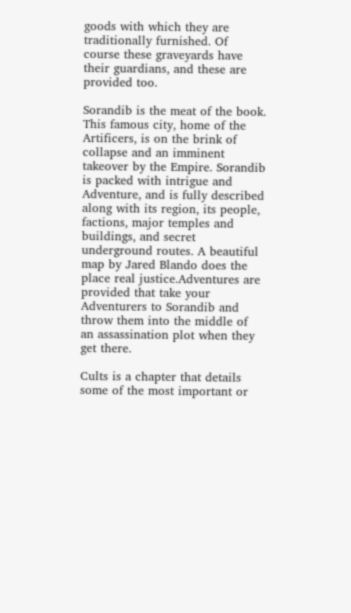goods with which they are traditionally furnished. Of course these graveyards have their guardians, and these are provided too.

Sorandib is the meat of the book. This famous city, home of the Artificers, is on the brink of collapse and an imminent takeover by the Empire. Sorandib is packed with intrigue and Adventure, and is fully described along with its region, its people, factions, major temples and buildings, and secret underground routes. A beautiful map by Jared Blando does the place real justice.Adventures are provided that take your Adventurers to Sorandib and throw them into the middle of an assassination plot when they get there.

Cults is a chapter that details some of the most important or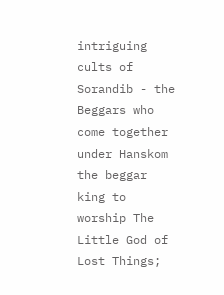intriguing cults of Sorandib - the Beggars who come together under Hanskom the beggar king to worship The Little God of Lost Things;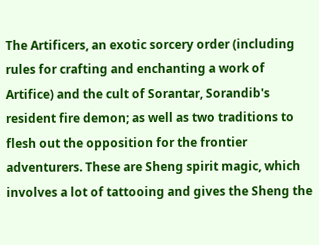The Artificers, an exotic sorcery order (including rules for crafting and enchanting a work of Artifice) and the cult of Sorantar, Sorandib's resident fire demon; as well as two traditions to flesh out the opposition for the frontier adventurers. These are Sheng spirit magic, which involves a lot of tattooing and gives the Sheng the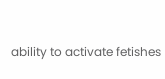ability to activate fetishes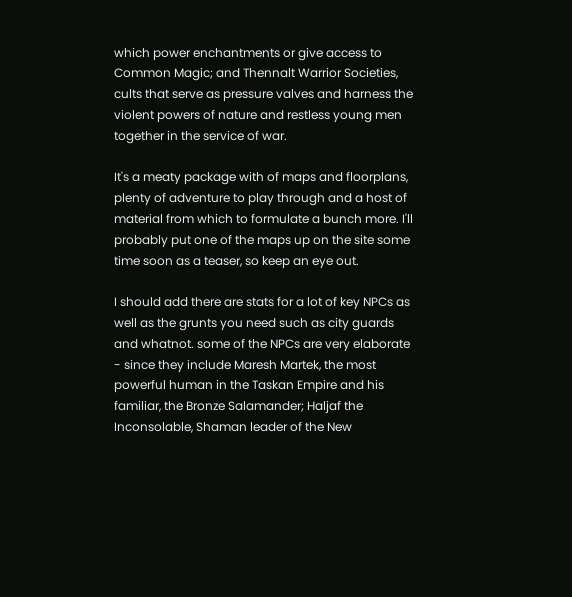which power enchantments or give access to Common Magic; and Thennalt Warrior Societies, cults that serve as pressure valves and harness the violent powers of nature and restless young men together in the service of war.

It's a meaty package with of maps and floorplans, plenty of adventure to play through and a host of material from which to formulate a bunch more. I'll probably put one of the maps up on the site some time soon as a teaser, so keep an eye out.

I should add there are stats for a lot of key NPCs as well as the grunts you need such as city guards and whatnot. some of the NPCs are very elaborate - since they include Maresh Martek, the most powerful human in the Taskan Empire and his familiar, the Bronze Salamander; Haljaf the Inconsolable, Shaman leader of the New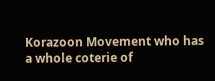Korazoon Movement who has a whole coterie of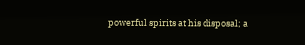powerful spirits at his disposal; a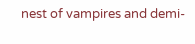nest of vampires and demi-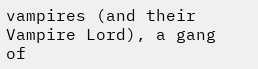vampires (and their Vampire Lord), a gang of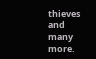thieves and many more.